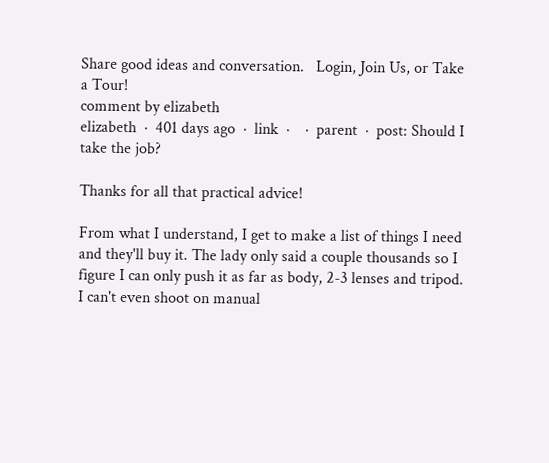Share good ideas and conversation.   Login, Join Us, or Take a Tour!
comment by elizabeth
elizabeth  ·  401 days ago  ·  link  ·    ·  parent  ·  post: Should I take the job?

Thanks for all that practical advice!

From what I understand, I get to make a list of things I need and they'll buy it. The lady only said a couple thousands so I figure I can only push it as far as body, 2-3 lenses and tripod. I can't even shoot on manual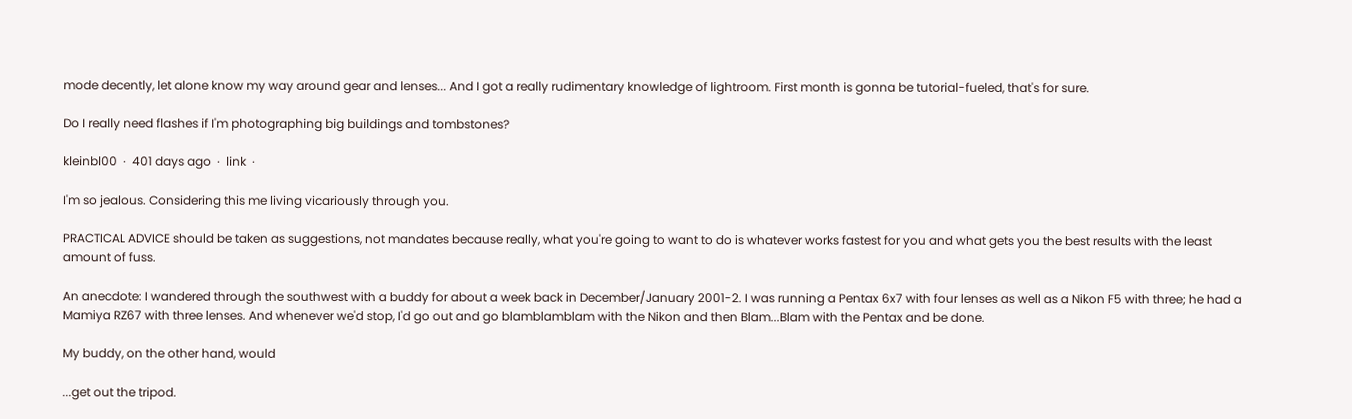mode decently, let alone know my way around gear and lenses... And I got a really rudimentary knowledge of lightroom. First month is gonna be tutorial-fueled, that's for sure.

Do I really need flashes if I'm photographing big buildings and tombstones?

kleinbl00  ·  401 days ago  ·  link  ·

I'm so jealous. Considering this me living vicariously through you.

PRACTICAL ADVICE should be taken as suggestions, not mandates because really, what you're going to want to do is whatever works fastest for you and what gets you the best results with the least amount of fuss.

An anecdote: I wandered through the southwest with a buddy for about a week back in December/January 2001-2. I was running a Pentax 6x7 with four lenses as well as a Nikon F5 with three; he had a Mamiya RZ67 with three lenses. And whenever we'd stop, I'd go out and go blamblamblam with the Nikon and then Blam...Blam with the Pentax and be done.

My buddy, on the other hand, would

...get out the tripod.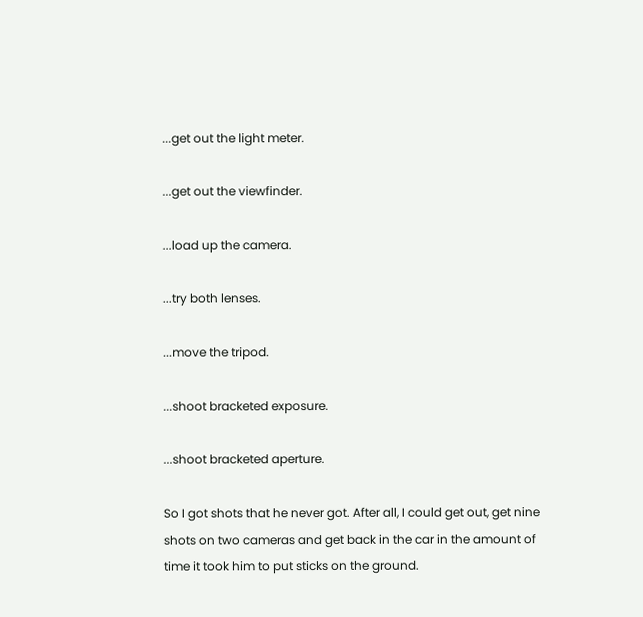...get out the light meter.

...get out the viewfinder.

...load up the camera.

...try both lenses.

...move the tripod.

...shoot bracketed exposure.

...shoot bracketed aperture.

So I got shots that he never got. After all, I could get out, get nine shots on two cameras and get back in the car in the amount of time it took him to put sticks on the ground.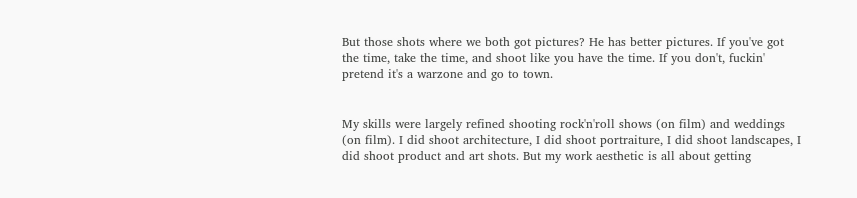But those shots where we both got pictures? He has better pictures. If you've got the time, take the time, and shoot like you have the time. If you don't, fuckin' pretend it's a warzone and go to town.


My skills were largely refined shooting rock'n'roll shows (on film) and weddings (on film). I did shoot architecture, I did shoot portraiture, I did shoot landscapes, I did shoot product and art shots. But my work aesthetic is all about getting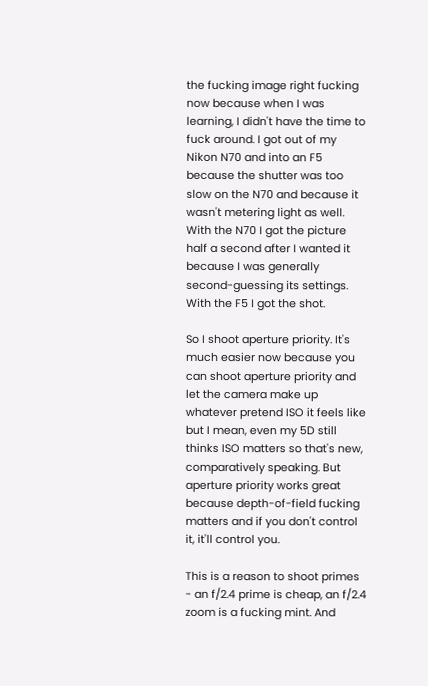the fucking image right fucking now because when I was learning, I didn't have the time to fuck around. I got out of my Nikon N70 and into an F5 because the shutter was too slow on the N70 and because it wasn't metering light as well. With the N70 I got the picture half a second after I wanted it because I was generally second-guessing its settings. With the F5 I got the shot.

So I shoot aperture priority. It's much easier now because you can shoot aperture priority and let the camera make up whatever pretend ISO it feels like but I mean, even my 5D still thinks ISO matters so that's new, comparatively speaking. But aperture priority works great because depth-of-field fucking matters and if you don't control it, it'll control you.

This is a reason to shoot primes - an f/2.4 prime is cheap, an f/2.4 zoom is a fucking mint. And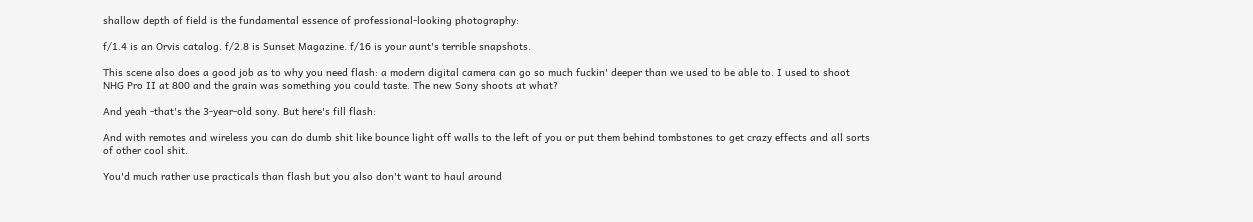shallow depth of field is the fundamental essence of professional-looking photography:

f/1.4 is an Orvis catalog. f/2.8 is Sunset Magazine. f/16 is your aunt's terrible snapshots.

This scene also does a good job as to why you need flash: a modern digital camera can go so much fuckin' deeper than we used to be able to. I used to shoot NHG Pro II at 800 and the grain was something you could taste. The new Sony shoots at what?

And yeah -that's the 3-year-old sony. But here's fill flash:

And with remotes and wireless you can do dumb shit like bounce light off walls to the left of you or put them behind tombstones to get crazy effects and all sorts of other cool shit.

You'd much rather use practicals than flash but you also don't want to haul around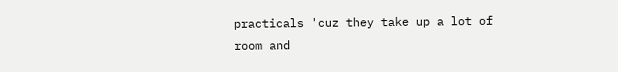practicals 'cuz they take up a lot of room and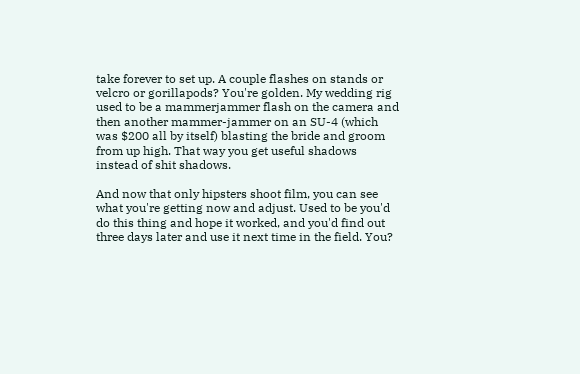take forever to set up. A couple flashes on stands or velcro or gorillapods? You're golden. My wedding rig used to be a mammerjammer flash on the camera and then another mammer-jammer on an SU-4 (which was $200 all by itself) blasting the bride and groom from up high. That way you get useful shadows instead of shit shadows.

And now that only hipsters shoot film, you can see what you're getting now and adjust. Used to be you'd do this thing and hope it worked, and you'd find out three days later and use it next time in the field. You?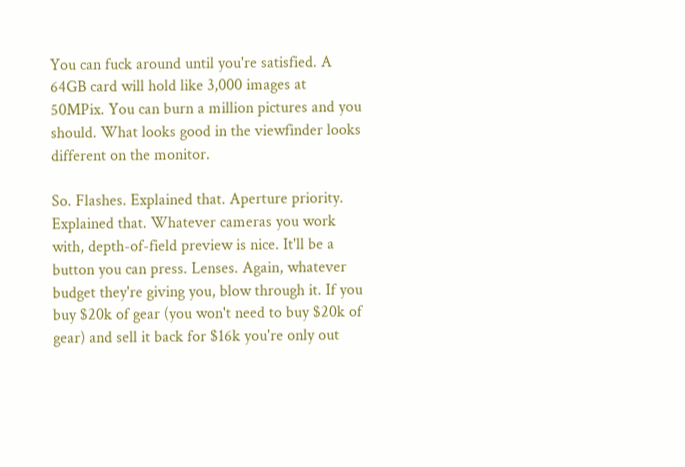You can fuck around until you're satisfied. A 64GB card will hold like 3,000 images at 50MPix. You can burn a million pictures and you should. What looks good in the viewfinder looks different on the monitor.

So. Flashes. Explained that. Aperture priority. Explained that. Whatever cameras you work with, depth-of-field preview is nice. It'll be a button you can press. Lenses. Again, whatever budget they're giving you, blow through it. If you buy $20k of gear (you won't need to buy $20k of gear) and sell it back for $16k you're only out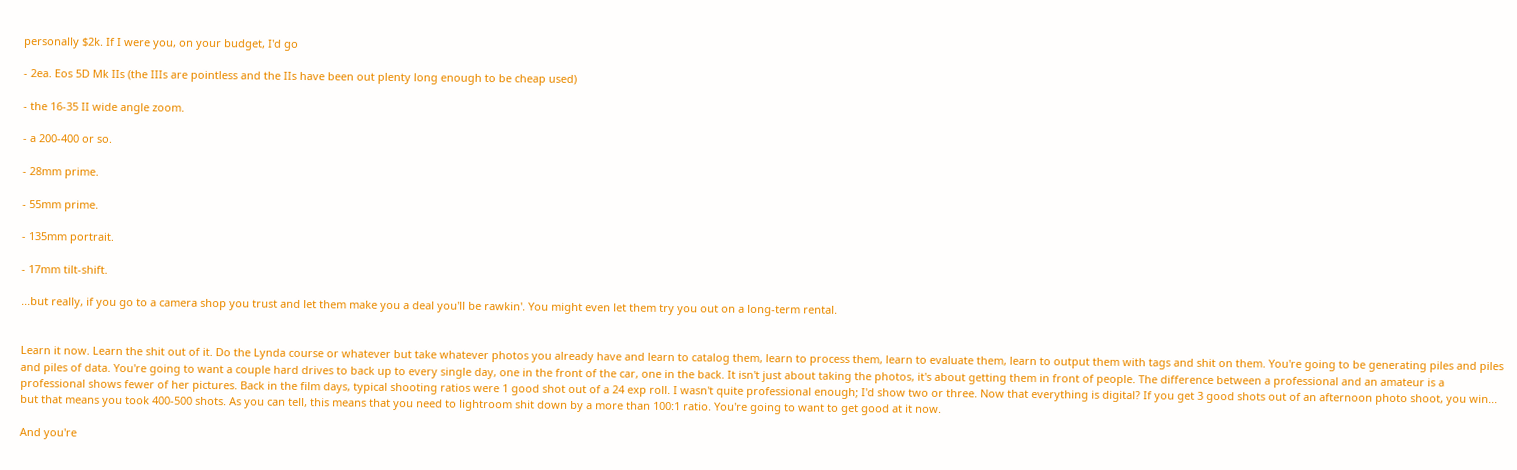personally $2k. If I were you, on your budget, I'd go

- 2ea. Eos 5D Mk IIs (the IIIs are pointless and the IIs have been out plenty long enough to be cheap used)

- the 16-35 II wide angle zoom.

- a 200-400 or so.

- 28mm prime.

- 55mm prime.

- 135mm portrait.

- 17mm tilt-shift.

...but really, if you go to a camera shop you trust and let them make you a deal you'll be rawkin'. You might even let them try you out on a long-term rental.


Learn it now. Learn the shit out of it. Do the Lynda course or whatever but take whatever photos you already have and learn to catalog them, learn to process them, learn to evaluate them, learn to output them with tags and shit on them. You're going to be generating piles and piles and piles of data. You're going to want a couple hard drives to back up to every single day, one in the front of the car, one in the back. It isn't just about taking the photos, it's about getting them in front of people. The difference between a professional and an amateur is a professional shows fewer of her pictures. Back in the film days, typical shooting ratios were 1 good shot out of a 24 exp roll. I wasn't quite professional enough; I'd show two or three. Now that everything is digital? If you get 3 good shots out of an afternoon photo shoot, you win... but that means you took 400-500 shots. As you can tell, this means that you need to lightroom shit down by a more than 100:1 ratio. You're going to want to get good at it now.

And you're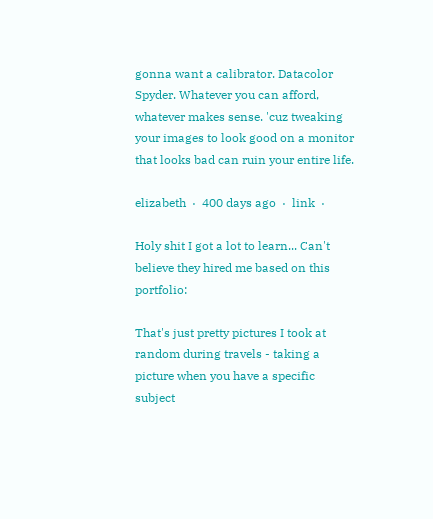gonna want a calibrator. Datacolor Spyder. Whatever you can afford, whatever makes sense. 'cuz tweaking your images to look good on a monitor that looks bad can ruin your entire life.

elizabeth  ·  400 days ago  ·  link  ·

Holy shit I got a lot to learn... Can't believe they hired me based on this portfolio:

That's just pretty pictures I took at random during travels - taking a picture when you have a specific subject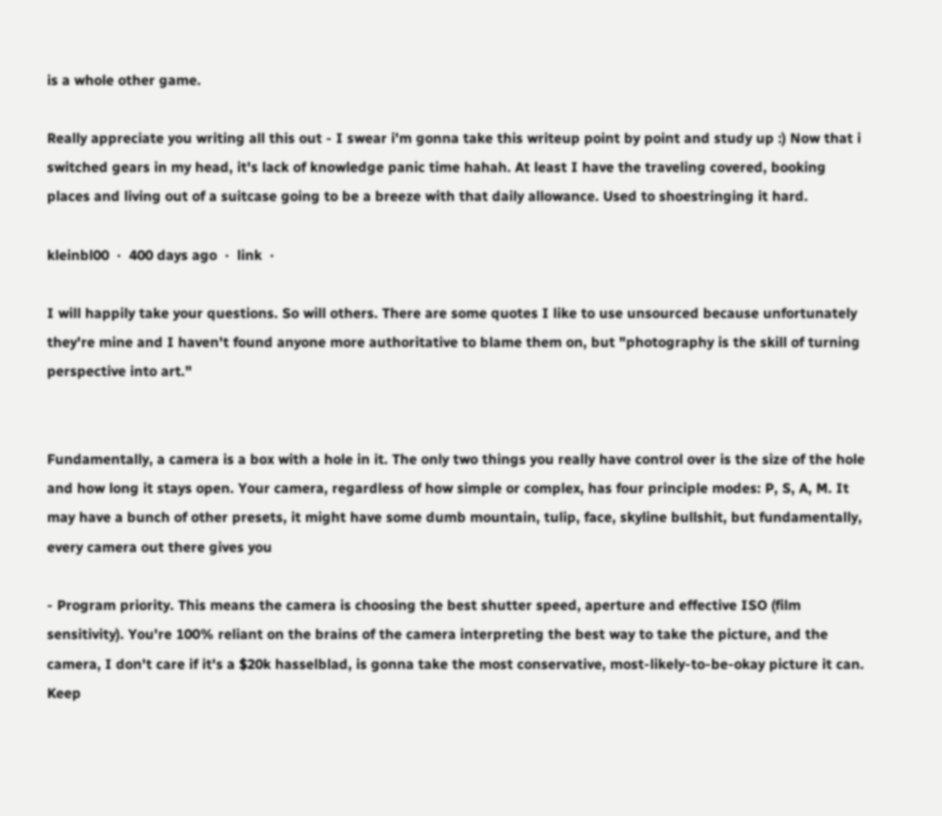is a whole other game.

Really appreciate you writing all this out - I swear i'm gonna take this writeup point by point and study up :) Now that i switched gears in my head, it's lack of knowledge panic time hahah. At least I have the traveling covered, booking places and living out of a suitcase going to be a breeze with that daily allowance. Used to shoestringing it hard.

kleinbl00  ·  400 days ago  ·  link  ·

I will happily take your questions. So will others. There are some quotes I like to use unsourced because unfortunately they're mine and I haven't found anyone more authoritative to blame them on, but "photography is the skill of turning perspective into art."


Fundamentally, a camera is a box with a hole in it. The only two things you really have control over is the size of the hole and how long it stays open. Your camera, regardless of how simple or complex, has four principle modes: P, S, A, M. It may have a bunch of other presets, it might have some dumb mountain, tulip, face, skyline bullshit, but fundamentally, every camera out there gives you

- Program priority. This means the camera is choosing the best shutter speed, aperture and effective ISO (film sensitivity). You're 100% reliant on the brains of the camera interpreting the best way to take the picture, and the camera, I don't care if it's a $20k hasselblad, is gonna take the most conservative, most-likely-to-be-okay picture it can. Keep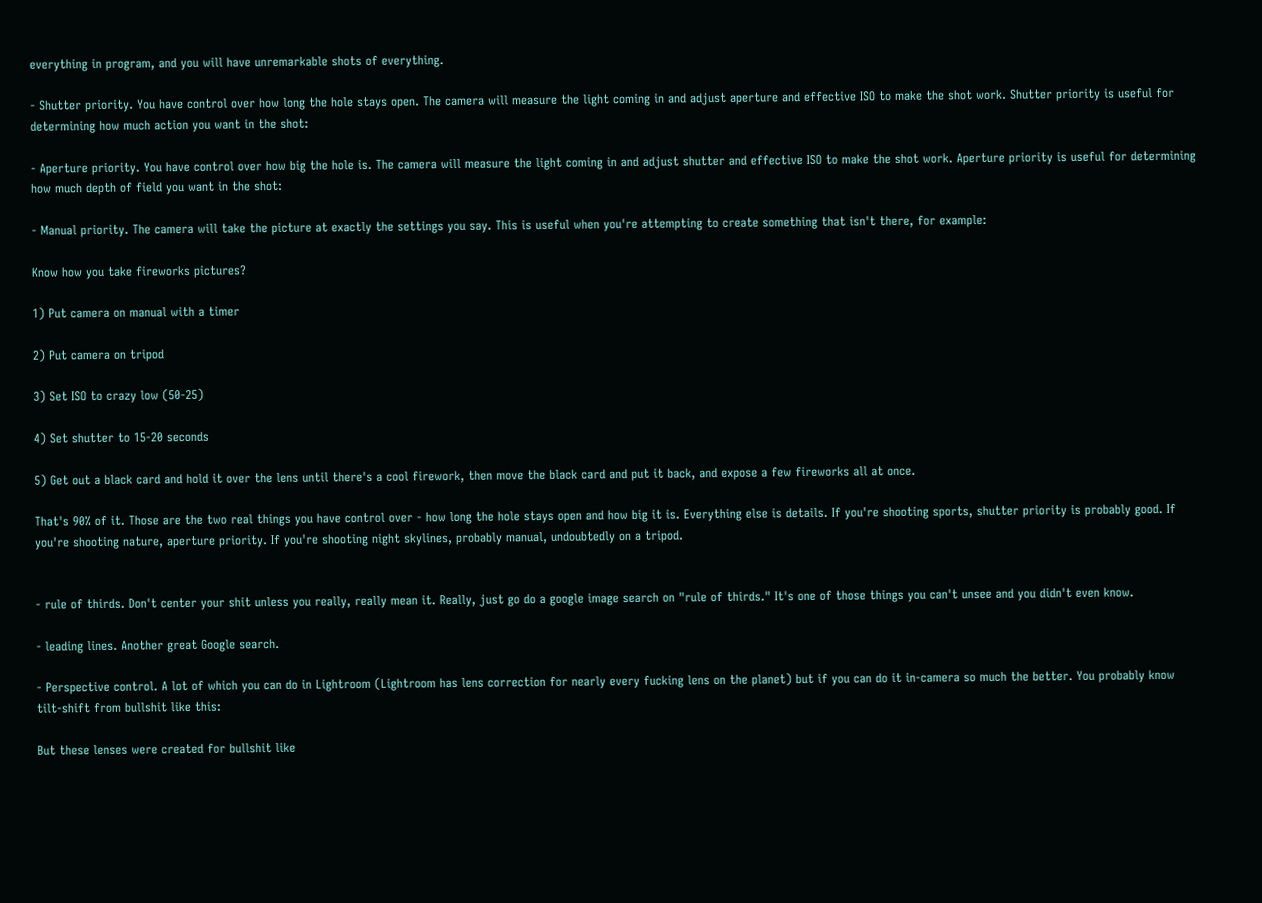everything in program, and you will have unremarkable shots of everything.

- Shutter priority. You have control over how long the hole stays open. The camera will measure the light coming in and adjust aperture and effective ISO to make the shot work. Shutter priority is useful for determining how much action you want in the shot:

- Aperture priority. You have control over how big the hole is. The camera will measure the light coming in and adjust shutter and effective ISO to make the shot work. Aperture priority is useful for determining how much depth of field you want in the shot:

- Manual priority. The camera will take the picture at exactly the settings you say. This is useful when you're attempting to create something that isn't there, for example:

Know how you take fireworks pictures?

1) Put camera on manual with a timer

2) Put camera on tripod

3) Set ISO to crazy low (50-25)

4) Set shutter to 15-20 seconds

5) Get out a black card and hold it over the lens until there's a cool firework, then move the black card and put it back, and expose a few fireworks all at once.

That's 90% of it. Those are the two real things you have control over - how long the hole stays open and how big it is. Everything else is details. If you're shooting sports, shutter priority is probably good. If you're shooting nature, aperture priority. If you're shooting night skylines, probably manual, undoubtedly on a tripod.


- rule of thirds. Don't center your shit unless you really, really mean it. Really, just go do a google image search on "rule of thirds." It's one of those things you can't unsee and you didn't even know.

- leading lines. Another great Google search.

- Perspective control. A lot of which you can do in Lightroom (Lightroom has lens correction for nearly every fucking lens on the planet) but if you can do it in-camera so much the better. You probably know tilt-shift from bullshit like this:

But these lenses were created for bullshit like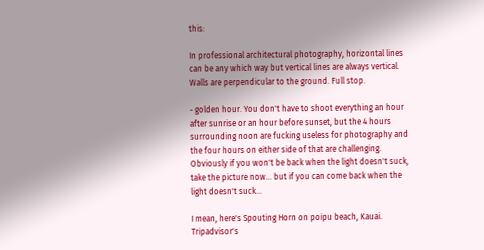this:

In professional architectural photography, horizontal lines can be any which way but vertical lines are always vertical. Walls are perpendicular to the ground. Full stop.

- golden hour. You don't have to shoot everything an hour after sunrise or an hour before sunset, but the 4 hours surrounding noon are fucking useless for photography and the four hours on either side of that are challenging. Obviously if you won't be back when the light doesn't suck, take the picture now... but if you can come back when the light doesn't suck...

I mean, here's Spouting Horn on poipu beach, Kauai. Tripadvisor's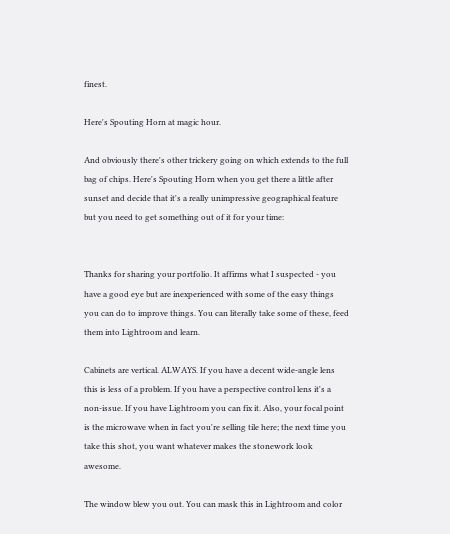finest.

Here's Spouting Horn at magic hour.

And obviously there's other trickery going on which extends to the full bag of chips. Here's Spouting Horn when you get there a little after sunset and decide that it's a really unimpressive geographical feature but you need to get something out of it for your time:


Thanks for sharing your portfolio. It affirms what I suspected - you have a good eye but are inexperienced with some of the easy things you can do to improve things. You can literally take some of these, feed them into Lightroom and learn.

Cabinets are vertical. ALWAYS. If you have a decent wide-angle lens this is less of a problem. If you have a perspective control lens it's a non-issue. If you have Lightroom you can fix it. Also, your focal point is the microwave when in fact you're selling tile here; the next time you take this shot, you want whatever makes the stonework look awesome.

The window blew you out. You can mask this in Lightroom and color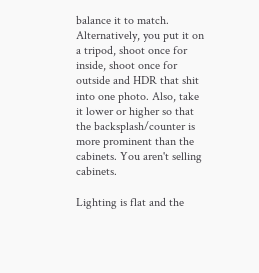balance it to match. Alternatively, you put it on a tripod, shoot once for inside, shoot once for outside and HDR that shit into one photo. Also, take it lower or higher so that the backsplash/counter is more prominent than the cabinets. You aren't selling cabinets.

Lighting is flat and the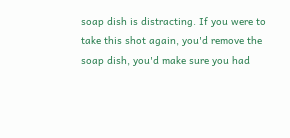soap dish is distracting. If you were to take this shot again, you'd remove the soap dish, you'd make sure you had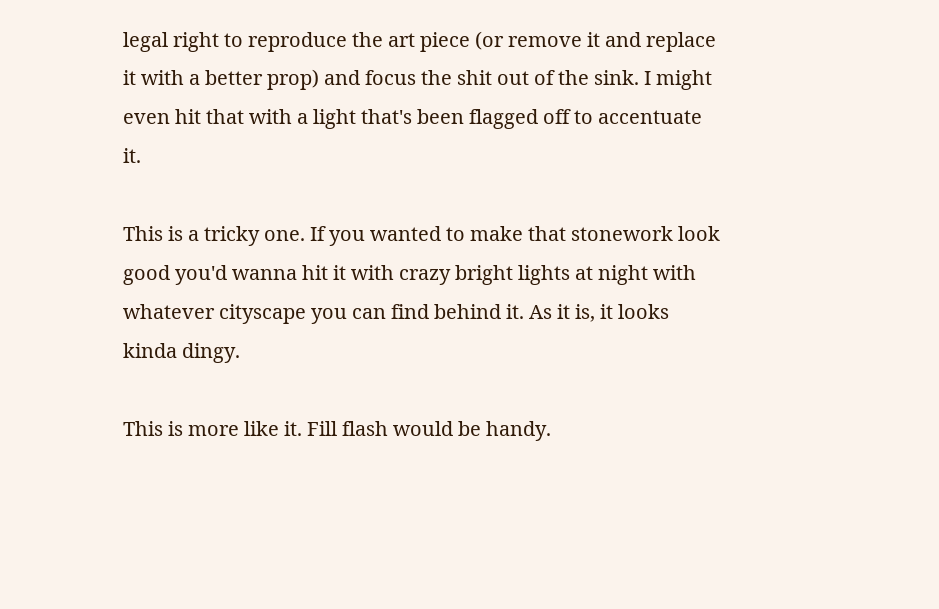legal right to reproduce the art piece (or remove it and replace it with a better prop) and focus the shit out of the sink. I might even hit that with a light that's been flagged off to accentuate it.

This is a tricky one. If you wanted to make that stonework look good you'd wanna hit it with crazy bright lights at night with whatever cityscape you can find behind it. As it is, it looks kinda dingy.

This is more like it. Fill flash would be handy.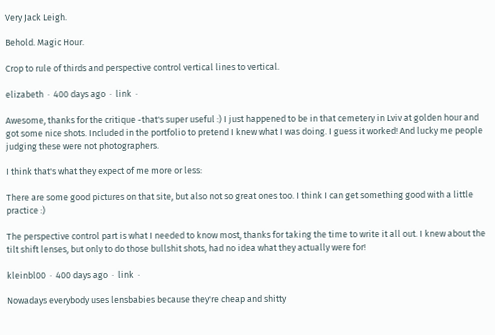Very Jack Leigh.

Behold. Magic Hour.

Crop to rule of thirds and perspective control vertical lines to vertical.

elizabeth  ·  400 days ago  ·  link  ·

Awesome, thanks for the critique -that's super useful :) I just happened to be in that cemetery in Lviv at golden hour and got some nice shots. Included in the portfolio to pretend I knew what I was doing. I guess it worked! And lucky me people judging these were not photographers.

I think that's what they expect of me more or less:

There are some good pictures on that site, but also not so great ones too. I think I can get something good with a little practice :)

The perspective control part is what I needed to know most, thanks for taking the time to write it all out. I knew about the tilt shift lenses, but only to do those bullshit shots, had no idea what they actually were for!

kleinbl00  ·  400 days ago  ·  link  ·

Nowadays everybody uses lensbabies because they're cheap and shitty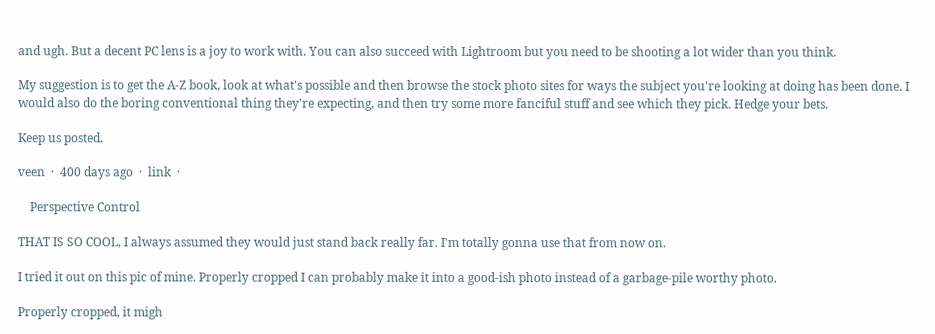and ugh. But a decent PC lens is a joy to work with. You can also succeed with Lightroom but you need to be shooting a lot wider than you think.

My suggestion is to get the A-Z book, look at what's possible and then browse the stock photo sites for ways the subject you're looking at doing has been done. I would also do the boring conventional thing they're expecting, and then try some more fanciful stuff and see which they pick. Hedge your bets.

Keep us posted.

veen  ·  400 days ago  ·  link  ·

    Perspective Control

THAT IS SO COOL, I always assumed they would just stand back really far. I'm totally gonna use that from now on.

I tried it out on this pic of mine. Properly cropped I can probably make it into a good-ish photo instead of a garbage-pile worthy photo.

Properly cropped, it migh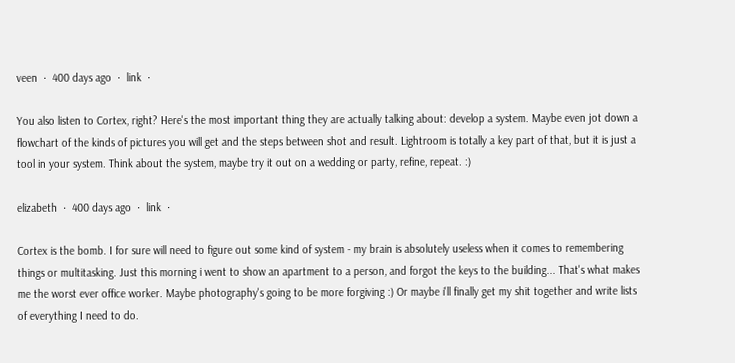veen  ·  400 days ago  ·  link  ·

You also listen to Cortex, right? Here's the most important thing they are actually talking about: develop a system. Maybe even jot down a flowchart of the kinds of pictures you will get and the steps between shot and result. Lightroom is totally a key part of that, but it is just a tool in your system. Think about the system, maybe try it out on a wedding or party, refine, repeat. :)

elizabeth  ·  400 days ago  ·  link  ·

Cortex is the bomb. I for sure will need to figure out some kind of system - my brain is absolutely useless when it comes to remembering things or multitasking. Just this morning i went to show an apartment to a person, and forgot the keys to the building... That's what makes me the worst ever office worker. Maybe photography's going to be more forgiving :) Or maybe i'll finally get my shit together and write lists of everything I need to do.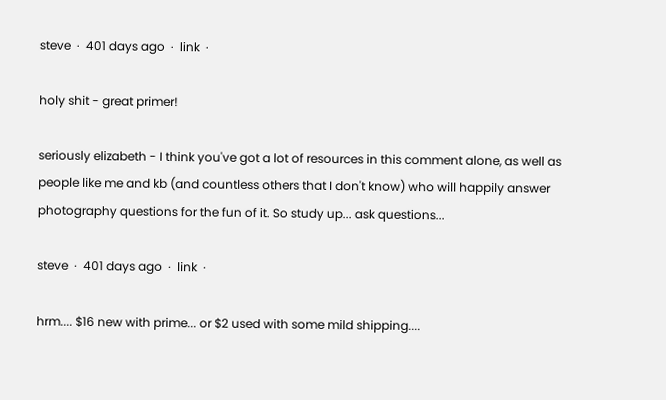steve  ·  401 days ago  ·  link  ·

holy shit - great primer!

seriously elizabeth - I think you've got a lot of resources in this comment alone, as well as people like me and kb (and countless others that I don't know) who will happily answer photography questions for the fun of it. So study up... ask questions...

steve  ·  401 days ago  ·  link  ·

hrm.... $16 new with prime... or $2 used with some mild shipping....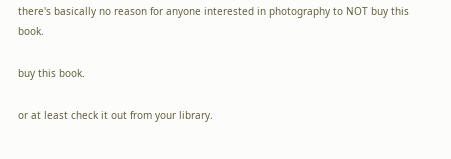there's basically no reason for anyone interested in photography to NOT buy this book.

buy this book.

or at least check it out from your library.